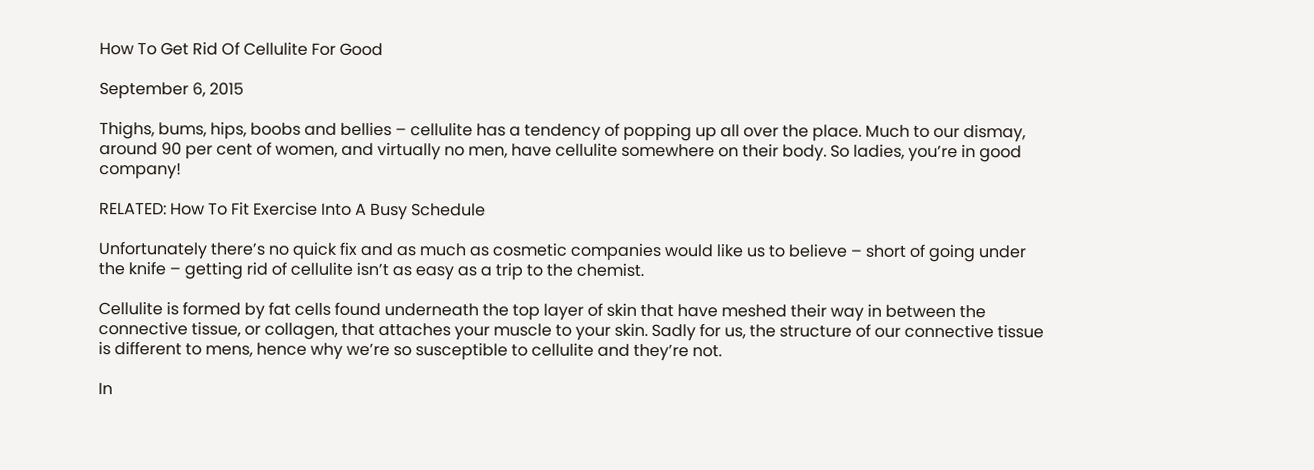How To Get Rid Of Cellulite For Good

September 6, 2015

Thighs, bums, hips, boobs and bellies – cellulite has a tendency of popping up all over the place. Much to our dismay, around 90 per cent of women, and virtually no men, have cellulite somewhere on their body. So ladies, you’re in good company!

RELATED: How To Fit Exercise Into A Busy Schedule

Unfortunately there’s no quick fix and as much as cosmetic companies would like us to believe – short of going under the knife – getting rid of cellulite isn’t as easy as a trip to the chemist.

Cellulite is formed by fat cells found underneath the top layer of skin that have meshed their way in between the connective tissue, or collagen, that attaches your muscle to your skin. Sadly for us, the structure of our connective tissue is different to mens, hence why we’re so susceptible to cellulite and they’re not.

In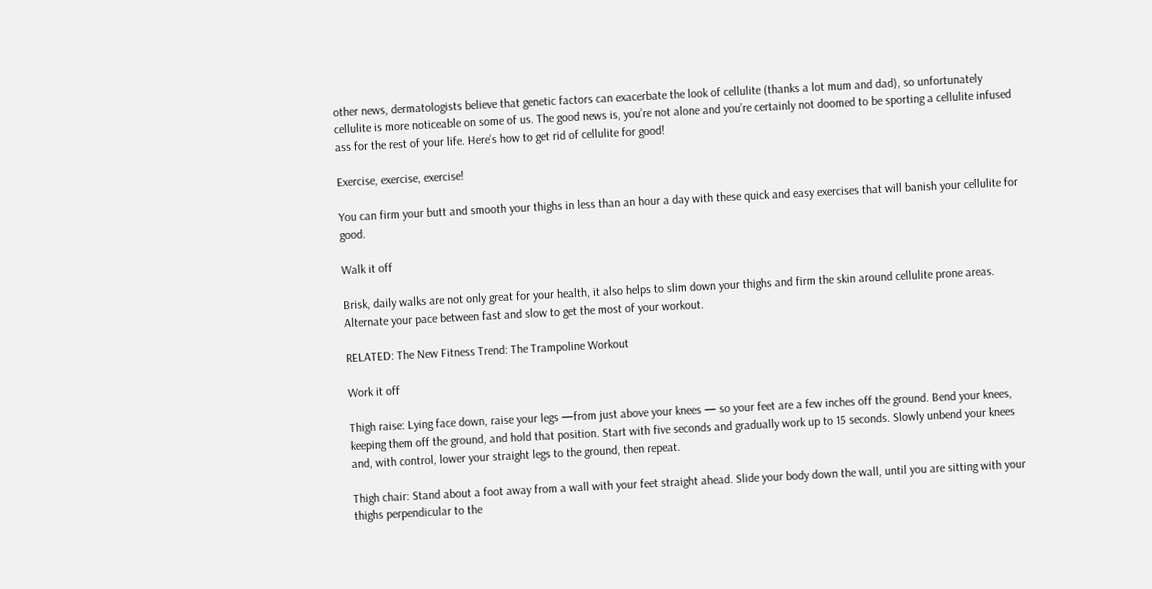other news, dermatologists believe that genetic factors can exacerbate the look of cellulite (thanks a lot mum and dad), so unfortunately cellulite is more noticeable on some of us. The good news is, you’re not alone and you’re certainly not doomed to be sporting a cellulite infused ass for the rest of your life. Here’s how to get rid of cellulite for good!

Exercise, exercise, exercise!

You can firm your butt and smooth your thighs in less than an hour a day with these quick and easy exercises that will banish your cellulite for good.

Walk it off

Brisk, daily walks are not only great for your health, it also helps to slim down your thighs and firm the skin around cellulite prone areas. Alternate your pace between fast and slow to get the most of your workout.

RELATED: The New Fitness Trend: The Trampoline Workout

Work it off

Thigh raise: Lying face down, raise your legs —from just above your knees — so your feet are a few inches off the ground. Bend your knees, keeping them off the ground, and hold that position. Start with five seconds and gradually work up to 15 seconds. Slowly unbend your knees and, with control, lower your straight legs to the ground, then repeat.

Thigh chair: Stand about a foot away from a wall with your feet straight ahead. Slide your body down the wall, until you are sitting with your thighs perpendicular to the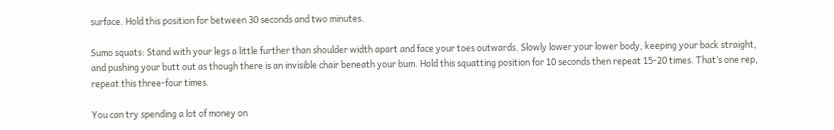surface. Hold this position for between 30 seconds and two minutes.

Sumo squats: Stand with your legs a little further than shoulder width apart and face your toes outwards. Slowly lower your lower body, keeping your back straight, and pushing your butt out as though there is an invisible chair beneath your bum. Hold this squatting position for 10 seconds then repeat 15-20 times. That’s one rep, repeat this three-four times.

You can try spending a lot of money on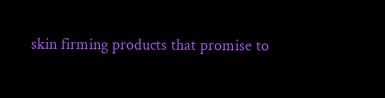skin firming products that promise to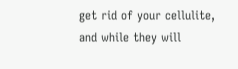get rid of your cellulite, and while they will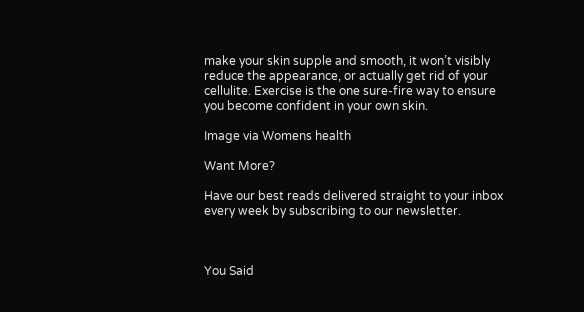make your skin supple and smooth, it won’t visibly reduce the appearance, or actually get rid of your cellulite. Exercise is the one sure-fire way to ensure you become confident in your own skin.

Image via Womens health

Want More?

Have our best reads delivered straight to your inbox every week by subscribing to our newsletter.



You Said